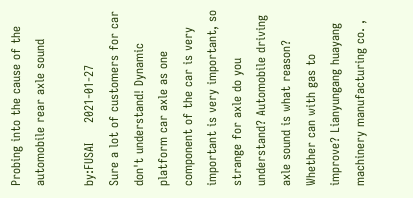Probing into the cause of the automobile rear axle sound

by:FUSAI     2021-01-27
Sure a lot of customers for car don't understand! Dynamic platform car axle as one component of the car is very important is very important, so strange for axle do you understand? Automobile driving axle sound is what reason? Whether can with gas to improve? Lianyungang huayang machinery manufacturing co. ,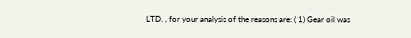LTD. , for your analysis of the reasons are: ( 1) Gear oil was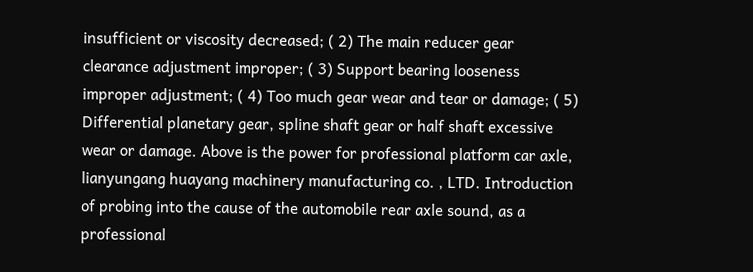insufficient or viscosity decreased; ( 2) The main reducer gear clearance adjustment improper; ( 3) Support bearing looseness improper adjustment; ( 4) Too much gear wear and tear or damage; ( 5) Differential planetary gear, spline shaft gear or half shaft excessive wear or damage. Above is the power for professional platform car axle, lianyungang huayang machinery manufacturing co. , LTD. Introduction of probing into the cause of the automobile rear axle sound, as a professional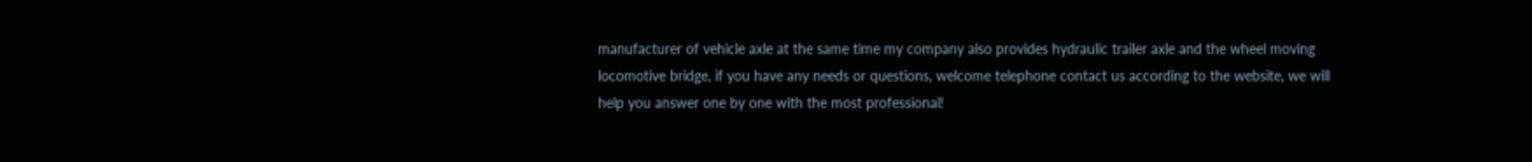manufacturer of vehicle axle at the same time my company also provides hydraulic trailer axle and the wheel moving locomotive bridge, if you have any needs or questions, welcome telephone contact us according to the website, we will help you answer one by one with the most professional!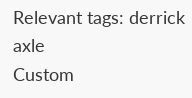Relevant tags: derrick axle
Custom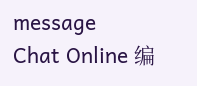message
Chat Online 编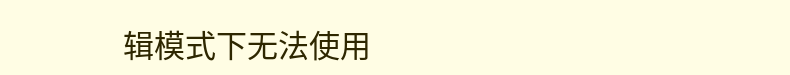辑模式下无法使用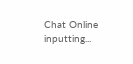Chat Online inputting...